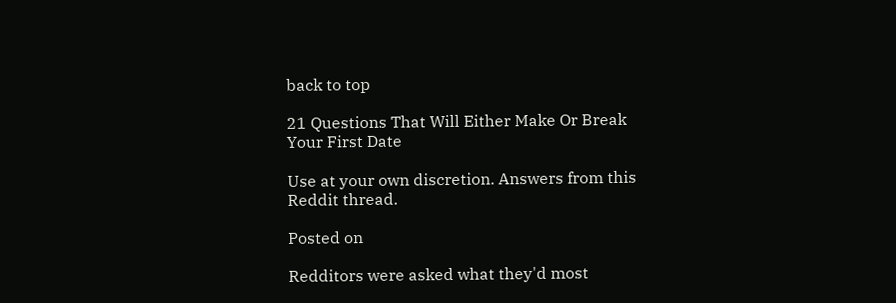back to top

21 Questions That Will Either Make Or Break Your First Date

Use at your own discretion. Answers from this Reddit thread.

Posted on

Redditors were asked what they'd most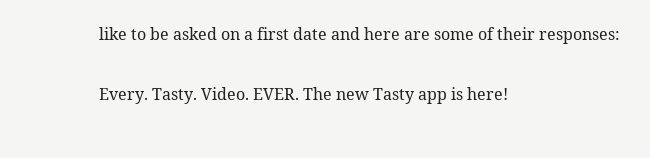like to be asked on a first date and here are some of their responses:

Every. Tasty. Video. EVER. The new Tasty app is here!